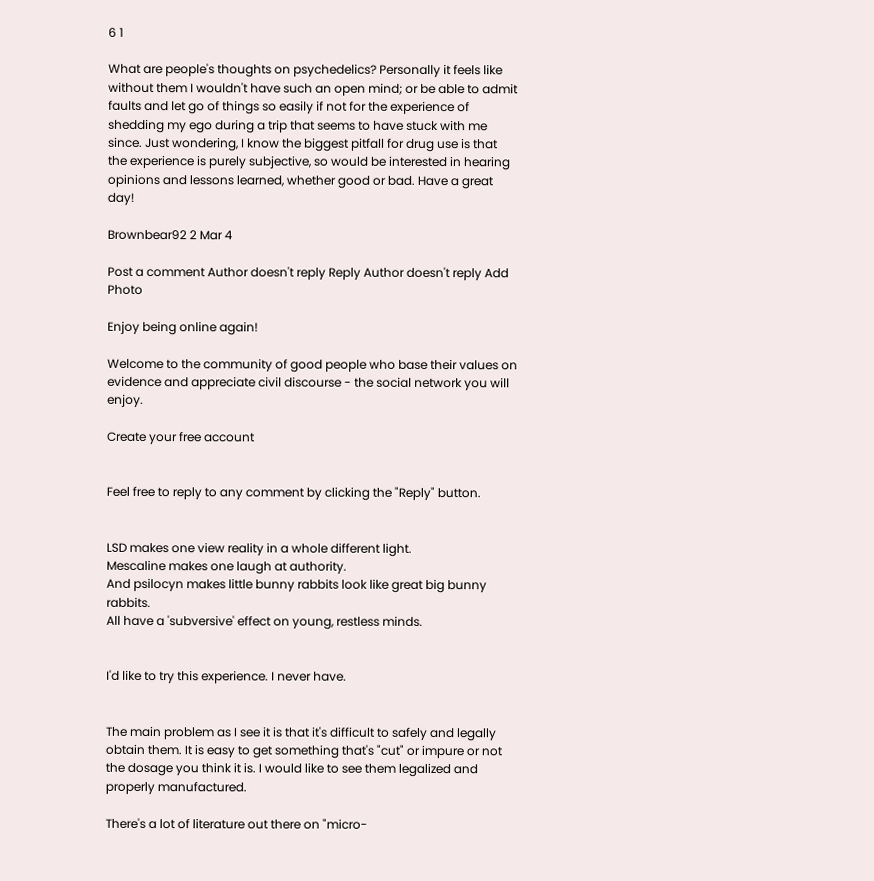6 1

What are people's thoughts on psychedelics? Personally it feels like without them I wouldn't have such an open mind; or be able to admit faults and let go of things so easily if not for the experience of shedding my ego during a trip that seems to have stuck with me since. Just wondering, I know the biggest pitfall for drug use is that the experience is purely subjective, so would be interested in hearing opinions and lessons learned, whether good or bad. Have a great day!

Brownbear92 2 Mar 4

Post a comment Author doesn't reply Reply Author doesn't reply Add Photo

Enjoy being online again!

Welcome to the community of good people who base their values on evidence and appreciate civil discourse - the social network you will enjoy.

Create your free account


Feel free to reply to any comment by clicking the "Reply" button.


LSD makes one view reality in a whole different light.
Mescaline makes one laugh at authority.
And psilocyn makes little bunny rabbits look like great big bunny rabbits.
All have a 'subversive' effect on young, restless minds.


I'd like to try this experience. I never have.


The main problem as I see it is that it's difficult to safely and legally obtain them. It is easy to get something that's "cut" or impure or not the dosage you think it is. I would like to see them legalized and properly manufactured.

There's a lot of literature out there on "micro-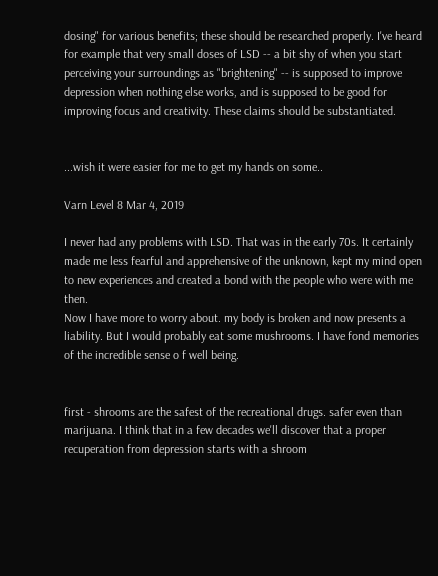dosing" for various benefits; these should be researched properly. I've heard for example that very small doses of LSD -- a bit shy of when you start perceiving your surroundings as "brightening" -- is supposed to improve depression when nothing else works, and is supposed to be good for improving focus and creativity. These claims should be substantiated.


...wish it were easier for me to get my hands on some..

Varn Level 8 Mar 4, 2019

I never had any problems with LSD. That was in the early 70s. It certainly made me less fearful and apprehensive of the unknown, kept my mind open to new experiences and created a bond with the people who were with me then.
Now I have more to worry about. my body is broken and now presents a liability. But I would probably eat some mushrooms. I have fond memories of the incredible sense o f well being.


first - shrooms are the safest of the recreational drugs. safer even than marijuana. I think that in a few decades we'll discover that a proper recuperation from depression starts with a shroom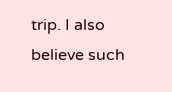trip. I also believe such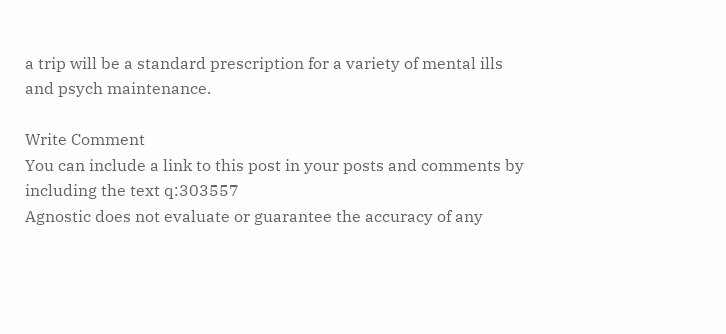a trip will be a standard prescription for a variety of mental ills and psych maintenance.

Write Comment
You can include a link to this post in your posts and comments by including the text q:303557
Agnostic does not evaluate or guarantee the accuracy of any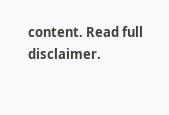content. Read full disclaimer.